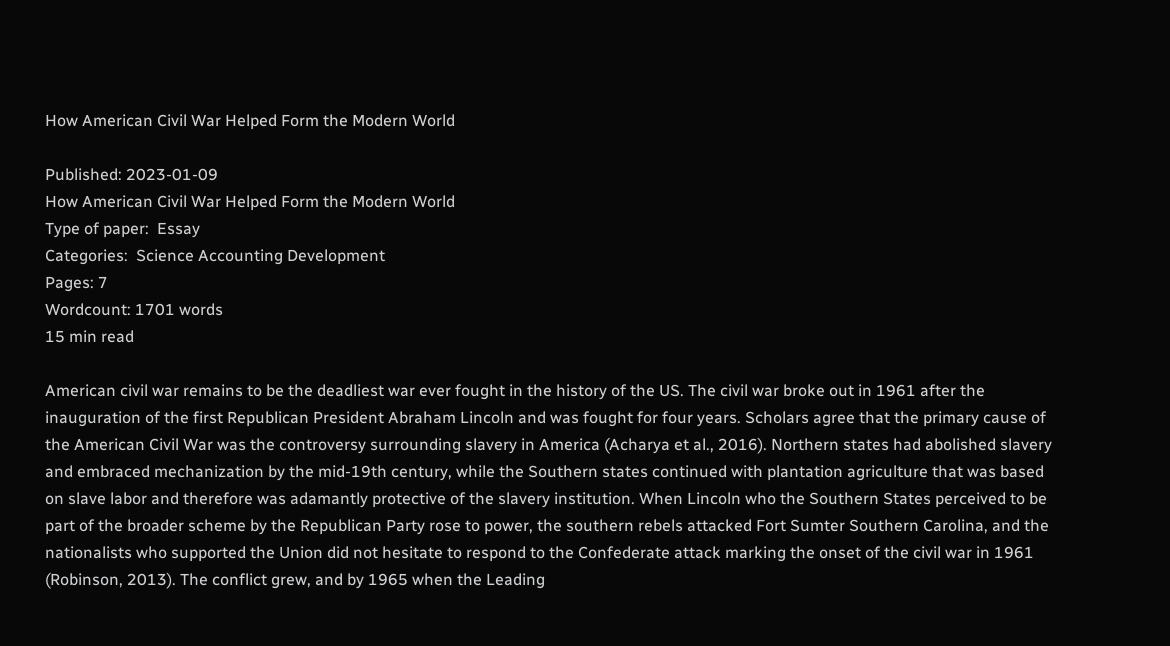How American Civil War Helped Form the Modern World

Published: 2023-01-09
How American Civil War Helped Form the Modern World
Type of paper:  Essay
Categories:  Science Accounting Development
Pages: 7
Wordcount: 1701 words
15 min read

American civil war remains to be the deadliest war ever fought in the history of the US. The civil war broke out in 1961 after the inauguration of the first Republican President Abraham Lincoln and was fought for four years. Scholars agree that the primary cause of the American Civil War was the controversy surrounding slavery in America (Acharya et al., 2016). Northern states had abolished slavery and embraced mechanization by the mid-19th century, while the Southern states continued with plantation agriculture that was based on slave labor and therefore was adamantly protective of the slavery institution. When Lincoln who the Southern States perceived to be part of the broader scheme by the Republican Party rose to power, the southern rebels attacked Fort Sumter Southern Carolina, and the nationalists who supported the Union did not hesitate to respond to the Confederate attack marking the onset of the civil war in 1961 (Robinson, 2013). The conflict grew, and by 1965 when the Leading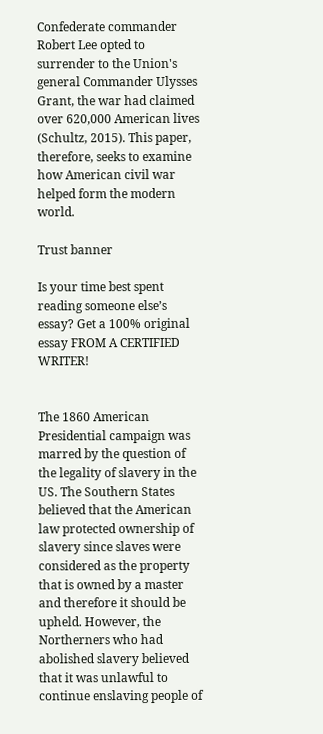Confederate commander Robert Lee opted to surrender to the Union's general Commander Ulysses Grant, the war had claimed over 620,000 American lives (Schultz, 2015). This paper, therefore, seeks to examine how American civil war helped form the modern world.

Trust banner

Is your time best spent reading someone else’s essay? Get a 100% original essay FROM A CERTIFIED WRITER!


The 1860 American Presidential campaign was marred by the question of the legality of slavery in the US. The Southern States believed that the American law protected ownership of slavery since slaves were considered as the property that is owned by a master and therefore it should be upheld. However, the Northerners who had abolished slavery believed that it was unlawful to continue enslaving people of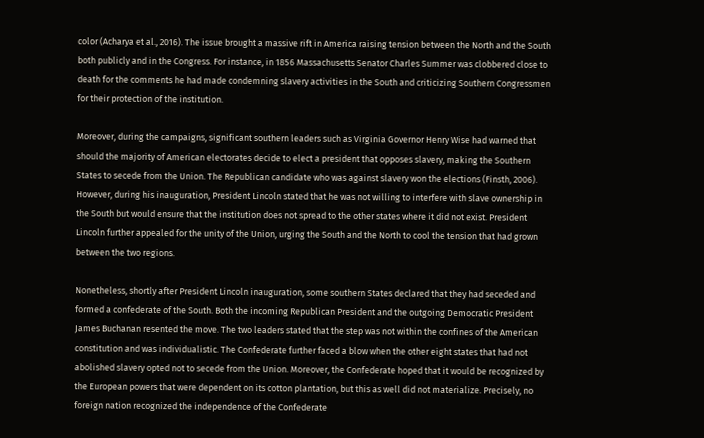color (Acharya et al., 2016). The issue brought a massive rift in America raising tension between the North and the South both publicly and in the Congress. For instance, in 1856 Massachusetts Senator Charles Summer was clobbered close to death for the comments he had made condemning slavery activities in the South and criticizing Southern Congressmen for their protection of the institution.

Moreover, during the campaigns, significant southern leaders such as Virginia Governor Henry Wise had warned that should the majority of American electorates decide to elect a president that opposes slavery, making the Southern States to secede from the Union. The Republican candidate who was against slavery won the elections (Finsth, 2006). However, during his inauguration, President Lincoln stated that he was not willing to interfere with slave ownership in the South but would ensure that the institution does not spread to the other states where it did not exist. President Lincoln further appealed for the unity of the Union, urging the South and the North to cool the tension that had grown between the two regions.

Nonetheless, shortly after President Lincoln inauguration, some southern States declared that they had seceded and formed a confederate of the South. Both the incoming Republican President and the outgoing Democratic President James Buchanan resented the move. The two leaders stated that the step was not within the confines of the American constitution and was individualistic. The Confederate further faced a blow when the other eight states that had not abolished slavery opted not to secede from the Union. Moreover, the Confederate hoped that it would be recognized by the European powers that were dependent on its cotton plantation, but this as well did not materialize. Precisely, no foreign nation recognized the independence of the Confederate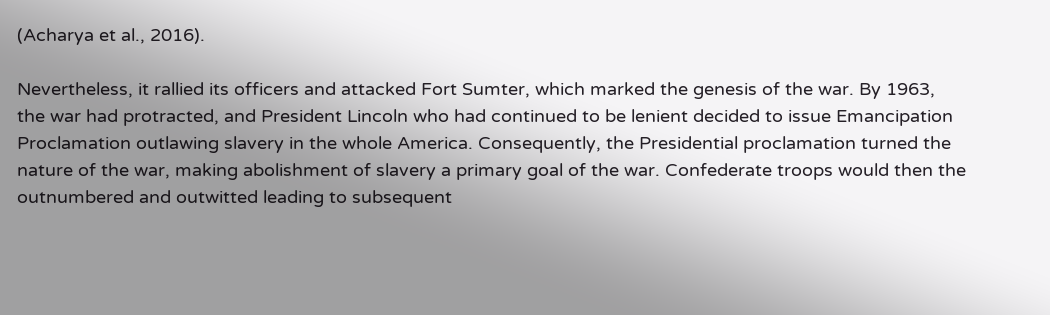(Acharya et al., 2016).

Nevertheless, it rallied its officers and attacked Fort Sumter, which marked the genesis of the war. By 1963, the war had protracted, and President Lincoln who had continued to be lenient decided to issue Emancipation Proclamation outlawing slavery in the whole America. Consequently, the Presidential proclamation turned the nature of the war, making abolishment of slavery a primary goal of the war. Confederate troops would then the outnumbered and outwitted leading to subsequent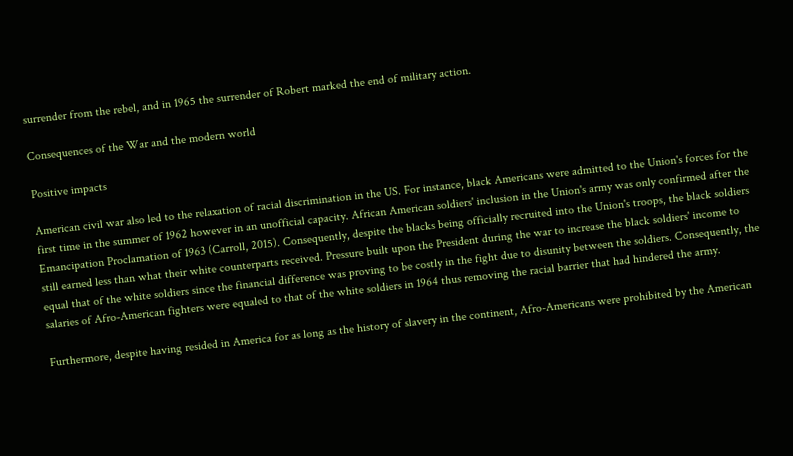surrender from the rebel, and in 1965 the surrender of Robert marked the end of military action.

Consequences of the War and the modern world

Positive impacts

American civil war also led to the relaxation of racial discrimination in the US. For instance, black Americans were admitted to the Union's forces for the first time in the summer of 1962 however in an unofficial capacity. African American soldiers' inclusion in the Union's army was only confirmed after the Emancipation Proclamation of 1963 (Carroll, 2015). Consequently, despite the blacks being officially recruited into the Union's troops, the black soldiers still earned less than what their white counterparts received. Pressure built upon the President during the war to increase the black soldiers' income to equal that of the white soldiers since the financial difference was proving to be costly in the fight due to disunity between the soldiers. Consequently, the salaries of Afro-American fighters were equaled to that of the white soldiers in 1964 thus removing the racial barrier that had hindered the army.

Furthermore, despite having resided in America for as long as the history of slavery in the continent, Afro-Americans were prohibited by the American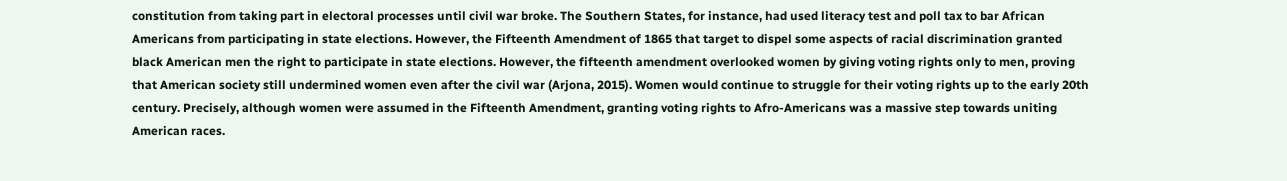constitution from taking part in electoral processes until civil war broke. The Southern States, for instance, had used literacy test and poll tax to bar African Americans from participating in state elections. However, the Fifteenth Amendment of 1865 that target to dispel some aspects of racial discrimination granted black American men the right to participate in state elections. However, the fifteenth amendment overlooked women by giving voting rights only to men, proving that American society still undermined women even after the civil war (Arjona, 2015). Women would continue to struggle for their voting rights up to the early 20th century. Precisely, although women were assumed in the Fifteenth Amendment, granting voting rights to Afro-Americans was a massive step towards uniting American races.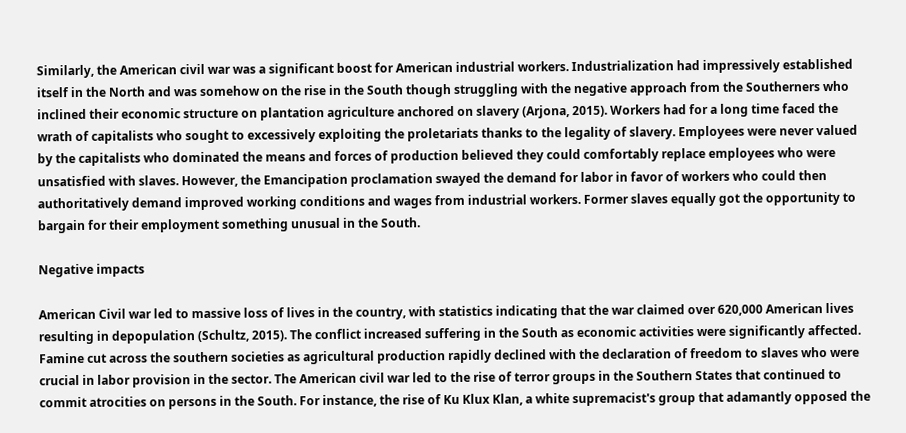Similarly, the American civil war was a significant boost for American industrial workers. Industrialization had impressively established itself in the North and was somehow on the rise in the South though struggling with the negative approach from the Southerners who inclined their economic structure on plantation agriculture anchored on slavery (Arjona, 2015). Workers had for a long time faced the wrath of capitalists who sought to excessively exploiting the proletariats thanks to the legality of slavery. Employees were never valued by the capitalists who dominated the means and forces of production believed they could comfortably replace employees who were unsatisfied with slaves. However, the Emancipation proclamation swayed the demand for labor in favor of workers who could then authoritatively demand improved working conditions and wages from industrial workers. Former slaves equally got the opportunity to bargain for their employment something unusual in the South.

Negative impacts

American Civil war led to massive loss of lives in the country, with statistics indicating that the war claimed over 620,000 American lives resulting in depopulation (Schultz, 2015). The conflict increased suffering in the South as economic activities were significantly affected. Famine cut across the southern societies as agricultural production rapidly declined with the declaration of freedom to slaves who were crucial in labor provision in the sector. The American civil war led to the rise of terror groups in the Southern States that continued to commit atrocities on persons in the South. For instance, the rise of Ku Klux Klan, a white supremacist's group that adamantly opposed the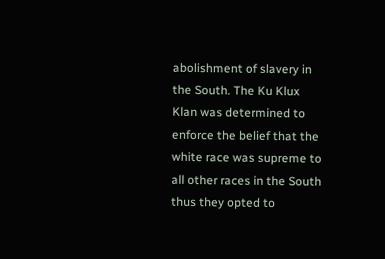abolishment of slavery in the South. The Ku Klux Klan was determined to enforce the belief that the white race was supreme to all other races in the South thus they opted to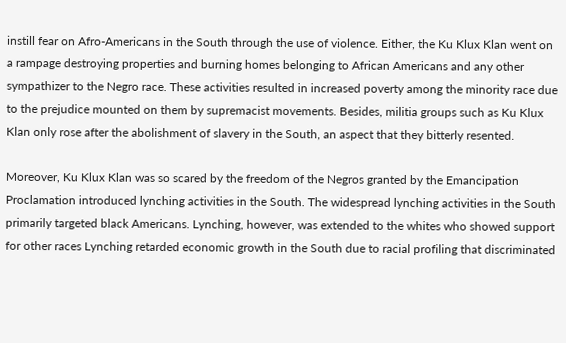instill fear on Afro-Americans in the South through the use of violence. Either, the Ku Klux Klan went on a rampage destroying properties and burning homes belonging to African Americans and any other sympathizer to the Negro race. These activities resulted in increased poverty among the minority race due to the prejudice mounted on them by supremacist movements. Besides, militia groups such as Ku Klux Klan only rose after the abolishment of slavery in the South, an aspect that they bitterly resented.

Moreover, Ku Klux Klan was so scared by the freedom of the Negros granted by the Emancipation Proclamation introduced lynching activities in the South. The widespread lynching activities in the South primarily targeted black Americans. Lynching, however, was extended to the whites who showed support for other races Lynching retarded economic growth in the South due to racial profiling that discriminated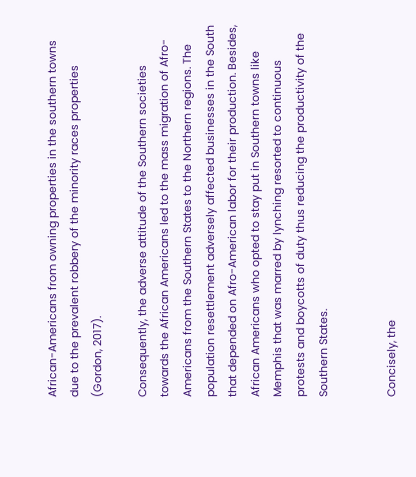African-Americans from owning properties in the southern towns due to the prevalent robbery of the minority races properties (Gordon, 2017).

Consequently, the adverse attitude of the Southern societies towards the African Americans led to the mass migration of Afro-Americans from the Southern States to the Northern regions. The population resettlement adversely affected businesses in the South that depended on Afro-American labor for their production. Besides, African Americans who opted to stay put in Southern towns like Memphis that was marred by lynching resorted to continuous protests and boycotts of duty thus reducing the productivity of the Southern States.


Concisely, the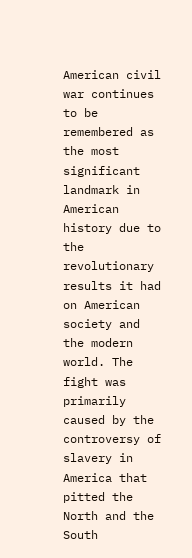American civil war continues to be remembered as the most significant landmark in American history due to the revolutionary results it had on American society and the modern world. The fight was primarily caused by the controversy of slavery in America that pitted the North and the South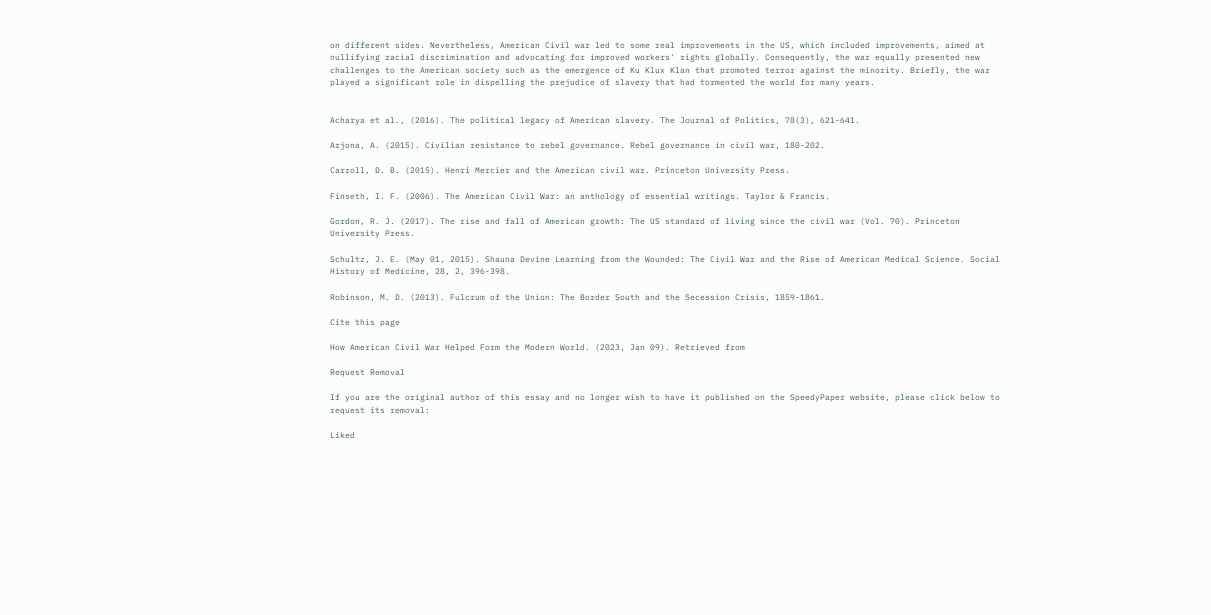on different sides. Nevertheless, American Civil war led to some real improvements in the US, which included improvements, aimed at nullifying racial discrimination and advocating for improved workers' rights globally. Consequently, the war equally presented new challenges to the American society such as the emergence of Ku Klux Klan that promoted terror against the minority. Briefly, the war played a significant role in dispelling the prejudice of slavery that had tormented the world for many years.


Acharya et al., (2016). The political legacy of American slavery. The Journal of Politics, 78(3), 621-641.

Arjona, A. (2015). Civilian resistance to rebel governance. Rebel governance in civil war, 180-202.

Carroll, D. B. (2015). Henri Mercier and the American civil war. Princeton University Press.

Finseth, I. F. (2006). The American Civil War: an anthology of essential writings. Taylor & Francis.

Gordon, R. J. (2017). The rise and fall of American growth: The US standard of living since the civil war (Vol. 70). Princeton University Press.

Schultz, J. E. (May 01, 2015). Shauna Devine Learning from the Wounded: The Civil War and the Rise of American Medical Science. Social History of Medicine, 28, 2, 396-398.

Robinson, M. D. (2013). Fulcrum of the Union: The Border South and the Secession Crisis, 1859-1861.

Cite this page

How American Civil War Helped Form the Modern World. (2023, Jan 09). Retrieved from

Request Removal

If you are the original author of this essay and no longer wish to have it published on the SpeedyPaper website, please click below to request its removal:

Liked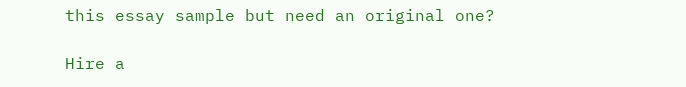this essay sample but need an original one?

Hire a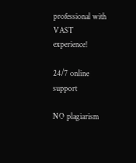professional with VAST experience!

24/7 online support

NO plagiarism